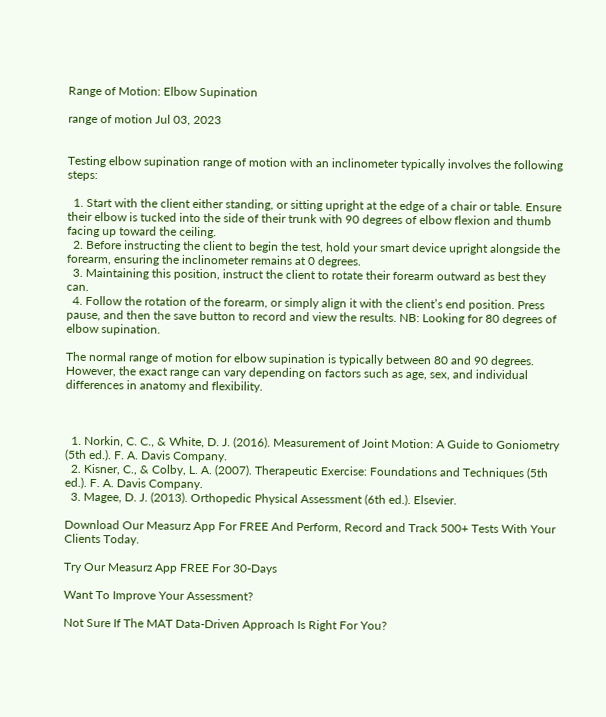Range of Motion: Elbow Supination

range of motion Jul 03, 2023


Testing elbow supination range of motion with an inclinometer typically involves the following steps:

  1. Start with the client either standing, or sitting upright at the edge of a chair or table. Ensure their elbow is tucked into the side of their trunk with 90 degrees of elbow flexion and thumb facing up toward the ceiling.
  2. Before instructing the client to begin the test, hold your smart device upright alongside the forearm, ensuring the inclinometer remains at 0 degrees.
  3. Maintaining this position, instruct the client to rotate their forearm outward as best they can.
  4. Follow the rotation of the forearm, or simply align it with the client’s end position. Press pause, and then the save button to record and view the results. NB: Looking for 80 degrees of elbow supination.

The normal range of motion for elbow supination is typically between 80 and 90 degrees. However, the exact range can vary depending on factors such as age, sex, and individual differences in anatomy and flexibility.



  1. Norkin, C. C., & White, D. J. (2016). Measurement of Joint Motion: A Guide to Goniometry (5th ed.). F. A. Davis Company.
  2. Kisner, C., & Colby, L. A. (2007). Therapeutic Exercise: Foundations and Techniques (5th ed.). F. A. Davis Company.
  3. Magee, D. J. (2013). Orthopedic Physical Assessment (6th ed.). Elsevier.

Download Our Measurz App For FREE And Perform, Record and Track 500+ Tests With Your Clients Today.

Try Our Measurz App FREE For 30-Days

Want To Improve Your Assessment?

Not Sure If The MAT Data-Driven Approach Is Right For You?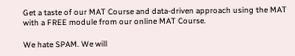Get a taste of our MAT Course and data-driven approach using the MAT with a FREE module from our online MAT Course.

We hate SPAM. We will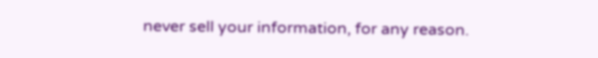never sell your information, for any reason.